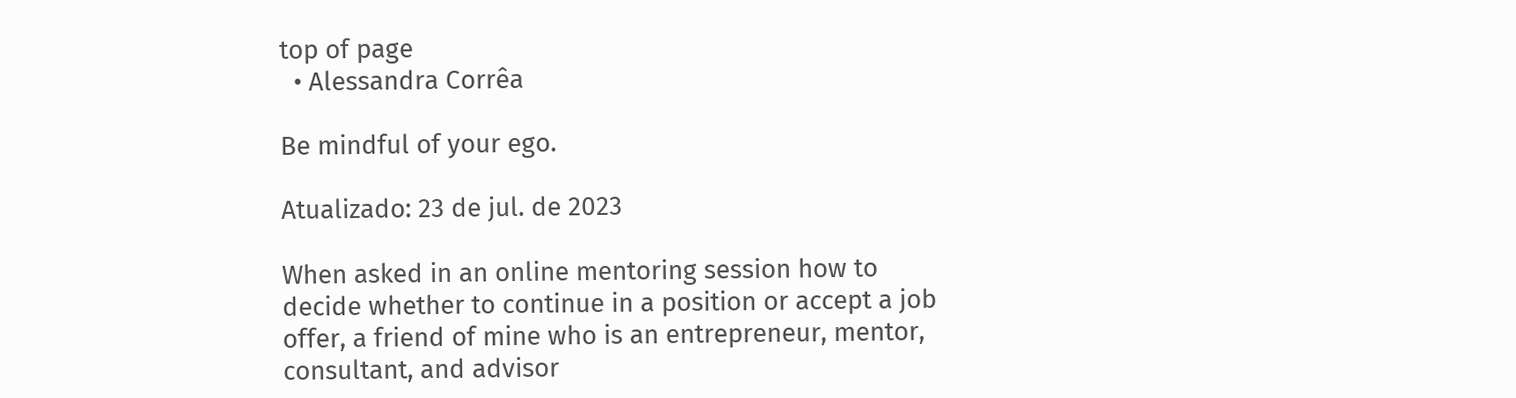top of page
  • Alessandra Corrêa

Be mindful of your ego.

Atualizado: 23 de jul. de 2023

When asked in an online mentoring session how to decide whether to continue in a position or accept a job offer, a friend of mine who is an entrepreneur, mentor, consultant, and advisor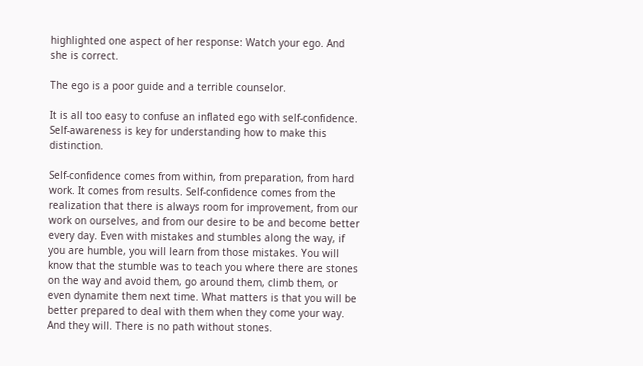highlighted one aspect of her response: Watch your ego. And she is correct.

The ego is a poor guide and a terrible counselor.

It is all too easy to confuse an inflated ego with self-confidence. Self-awareness is key for understanding how to make this distinction.

Self-confidence comes from within, from preparation, from hard work. It comes from results. Self-confidence comes from the realization that there is always room for improvement, from our work on ourselves, and from our desire to be and become better every day. Even with mistakes and stumbles along the way, if you are humble, you will learn from those mistakes. You will know that the stumble was to teach you where there are stones on the way and avoid them, go around them, climb them, or even dynamite them next time. What matters is that you will be better prepared to deal with them when they come your way. And they will. There is no path without stones.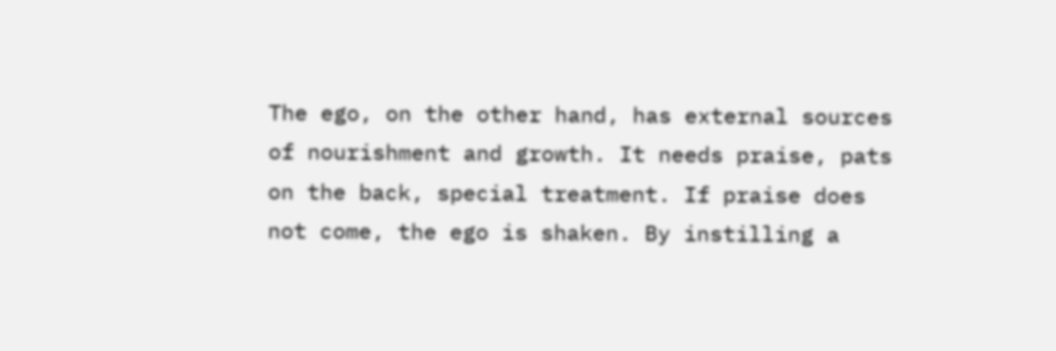The ego, on the other hand, has external sources of nourishment and growth. It needs praise, pats on the back, special treatment. If praise does not come, the ego is shaken. By instilling a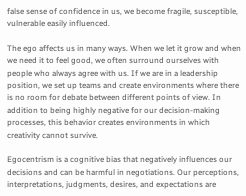false sense of confidence in us, we become fragile, susceptible, vulnerable easily influenced.

The ego affects us in many ways. When we let it grow and when we need it to feel good, we often surround ourselves with people who always agree with us. If we are in a leadership position, we set up teams and create environments where there is no room for debate between different points of view. In addition to being highly negative for our decision-making processes, this behavior creates environments in which creativity cannot survive.

Egocentrism is a cognitive bias that negatively influences our decisions and can be harmful in negotiations. Our perceptions, interpretations, judgments, desires, and expectations are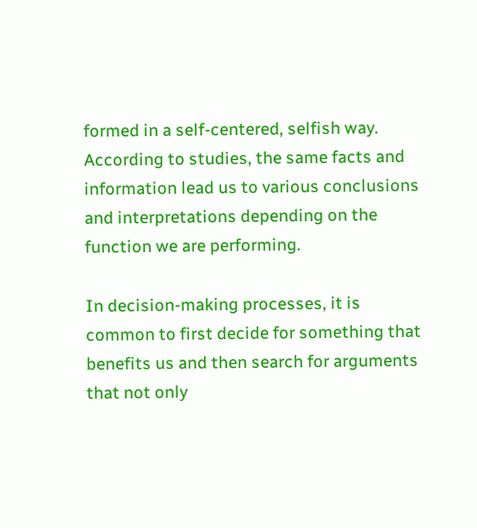formed in a self-centered, selfish way. According to studies, the same facts and information lead us to various conclusions and interpretations depending on the function we are performing.

In decision-making processes, it is common to first decide for something that benefits us and then search for arguments that not only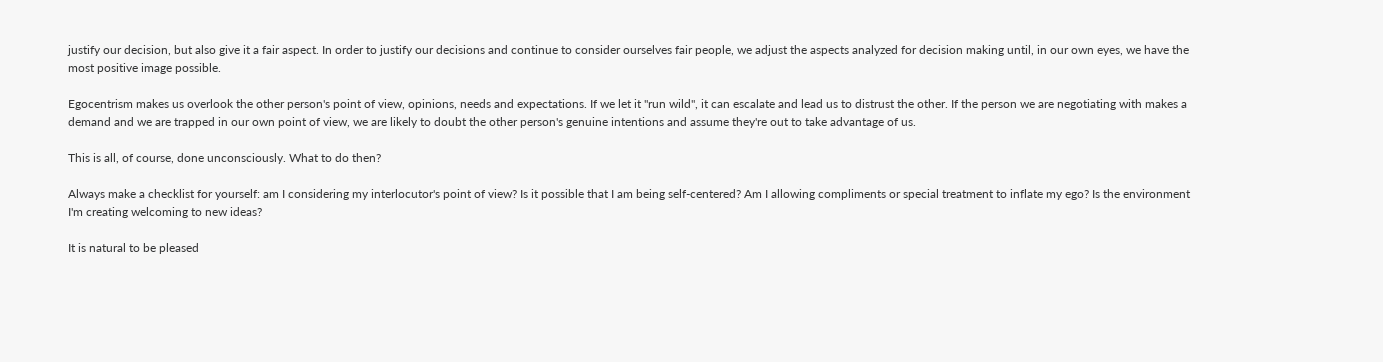justify our decision, but also give it a fair aspect. In order to justify our decisions and continue to consider ourselves fair people, we adjust the aspects analyzed for decision making until, in our own eyes, we have the most positive image possible.

Egocentrism makes us overlook the other person's point of view, opinions, needs and expectations. If we let it "run wild", it can escalate and lead us to distrust the other. If the person we are negotiating with makes a demand and we are trapped in our own point of view, we are likely to doubt the other person's genuine intentions and assume they're out to take advantage of us.

This is all, of course, done unconsciously. What to do then?

Always make a checklist for yourself: am I considering my interlocutor's point of view? Is it possible that I am being self-centered? Am I allowing compliments or special treatment to inflate my ego? Is the environment I'm creating welcoming to new ideas?

It is natural to be pleased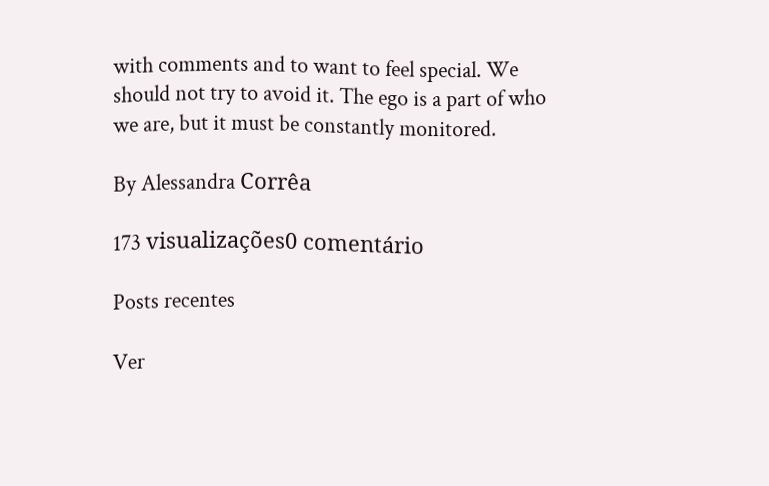with comments and to want to feel special. We should not try to avoid it. The ego is a part of who we are, but it must be constantly monitored.

By Alessandra Corrêa

173 visualizações0 comentário

Posts recentes

Ver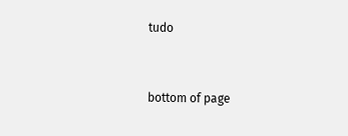tudo


bottom of page